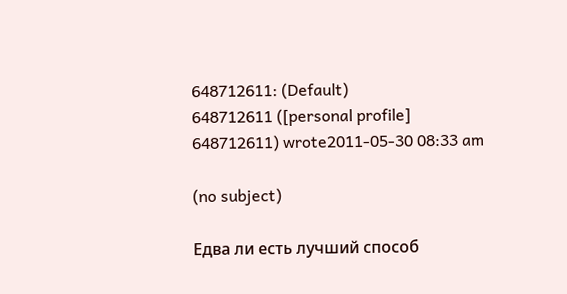648712611: (Default)
648712611 ([personal profile] 648712611) wrote2011-05-30 08:33 am

(no subject)

Едва ли есть лучший способ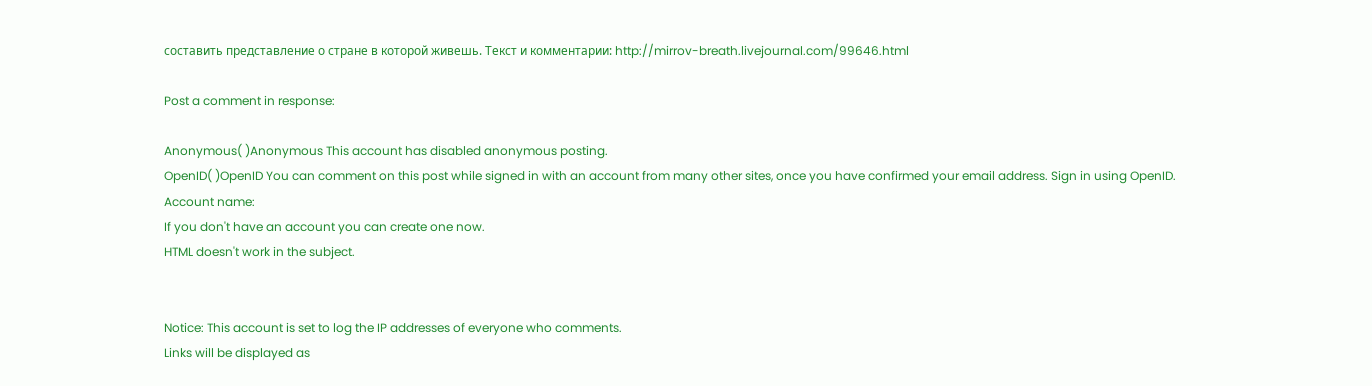составить представление о стране в которой живешь. Текст и комментарии: http://mirrov-breath.livejournal.com/99646.html

Post a comment in response:

Anonymous( )Anonymous This account has disabled anonymous posting.
OpenID( )OpenID You can comment on this post while signed in with an account from many other sites, once you have confirmed your email address. Sign in using OpenID.
Account name:
If you don't have an account you can create one now.
HTML doesn't work in the subject.


Notice: This account is set to log the IP addresses of everyone who comments.
Links will be displayed as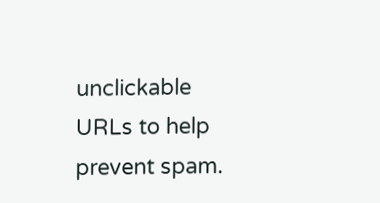unclickable URLs to help prevent spam.